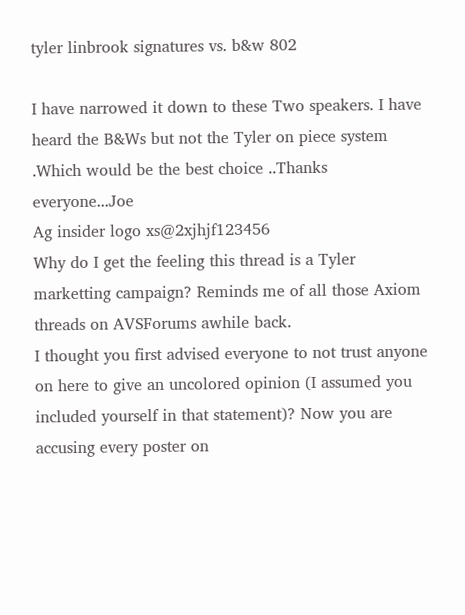tyler linbrook signatures vs. b&w 802

I have narrowed it down to these Two speakers. I have heard the B&Ws but not the Tyler on piece system .Which would be the best choice ..Thanks everyone...Joe
Ag insider logo xs@2xjhjf123456
Why do I get the feeling this thread is a Tyler marketting campaign? Reminds me of all those Axiom threads on AVSForums awhile back.
I thought you first advised everyone to not trust anyone on here to give an uncolored opinion (I assumed you included yourself in that statement)? Now you are accusing every poster on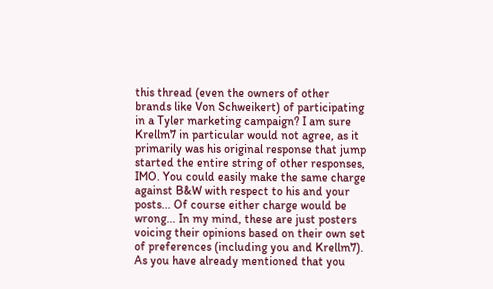this thread (even the owners of other brands like Von Schweikert) of participating in a Tyler marketing campaign? I am sure Krellm7 in particular would not agree, as it primarily was his original response that jump started the entire string of other responses, IMO. You could easily make the same charge against B&W with respect to his and your posts... Of course either charge would be wrong... In my mind, these are just posters voicing their opinions based on their own set of preferences (including you and Krellm7). As you have already mentioned that you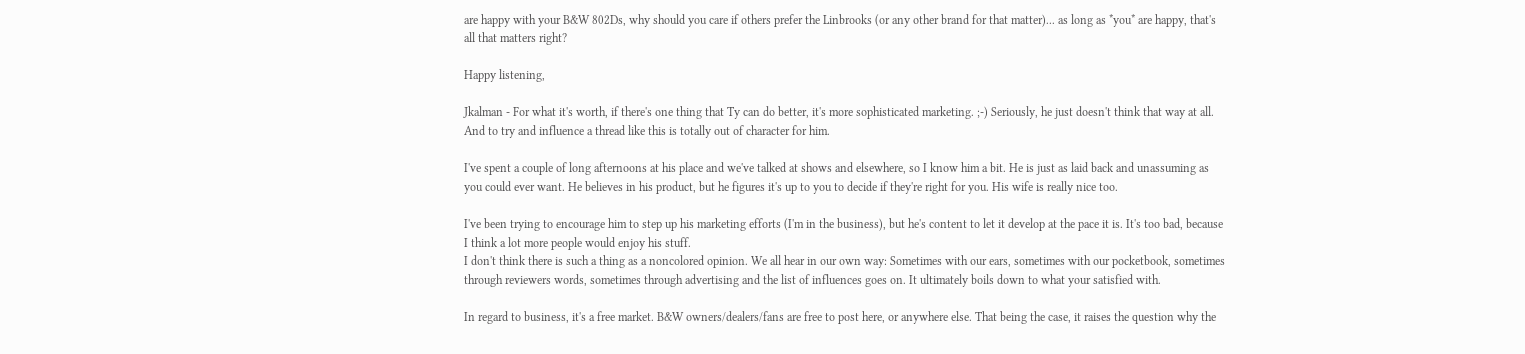are happy with your B&W 802Ds, why should you care if others prefer the Linbrooks (or any other brand for that matter)... as long as *you* are happy, that's all that matters right?

Happy listening,

Jkalman - For what it's worth, if there's one thing that Ty can do better, it's more sophisticated marketing. ;-) Seriously, he just doesn't think that way at all. And to try and influence a thread like this is totally out of character for him.

I've spent a couple of long afternoons at his place and we've talked at shows and elsewhere, so I know him a bit. He is just as laid back and unassuming as you could ever want. He believes in his product, but he figures it's up to you to decide if they're right for you. His wife is really nice too.

I've been trying to encourage him to step up his marketing efforts (I'm in the business), but he's content to let it develop at the pace it is. It's too bad, because I think a lot more people would enjoy his stuff.
I don't think there is such a thing as a noncolored opinion. We all hear in our own way: Sometimes with our ears, sometimes with our pocketbook, sometimes through reviewers words, sometimes through advertising and the list of influences goes on. It ultimately boils down to what your satisfied with.

In regard to business, it's a free market. B&W owners/dealers/fans are free to post here, or anywhere else. That being the case, it raises the question why the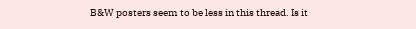B&W posters seem to be less in this thread. Is it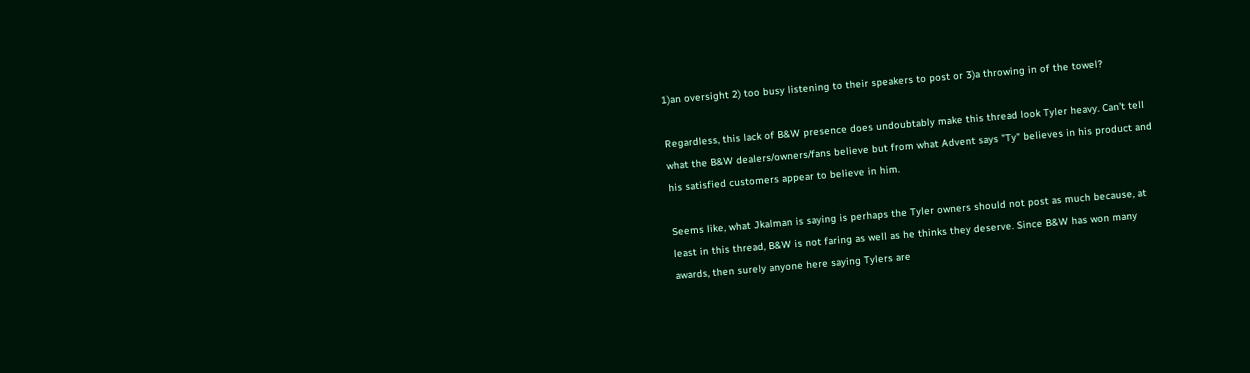1)an oversight 2) too busy listening to their speakers to post or 3)a throwing in of the towel?

Regardless, this lack of B&W presence does undoubtably make this thread look Tyler heavy. Can't tell what the B&W dealers/owners/fans believe but from what Advent says "Ty" believes in his product and his satisfied customers appear to believe in him.

Seems like, what Jkalman is saying is perhaps the Tyler owners should not post as much because, at least in this thread, B&W is not faring as well as he thinks they deserve. Since B&W has won many awards, then surely anyone here saying Tylers are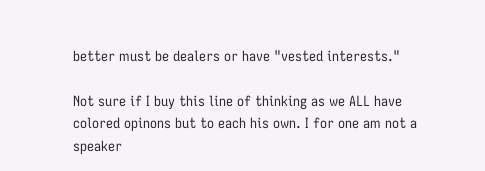better must be dealers or have "vested interests."

Not sure if I buy this line of thinking as we ALL have colored opinons but to each his own. I for one am not a speaker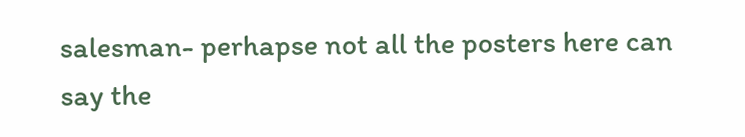salesman- perhapse not all the posters here can say the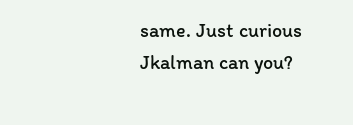same. Just curious Jkalman can you?